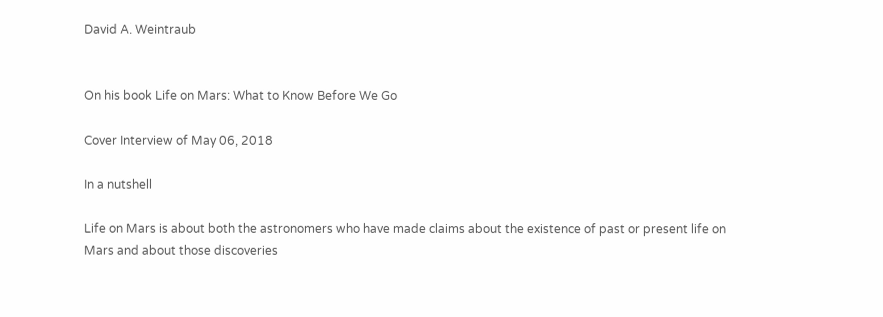David A. Weintraub


On his book Life on Mars: What to Know Before We Go

Cover Interview of May 06, 2018

In a nutshell

Life on Mars is about both the astronomers who have made claims about the existence of past or present life on Mars and about those discoveries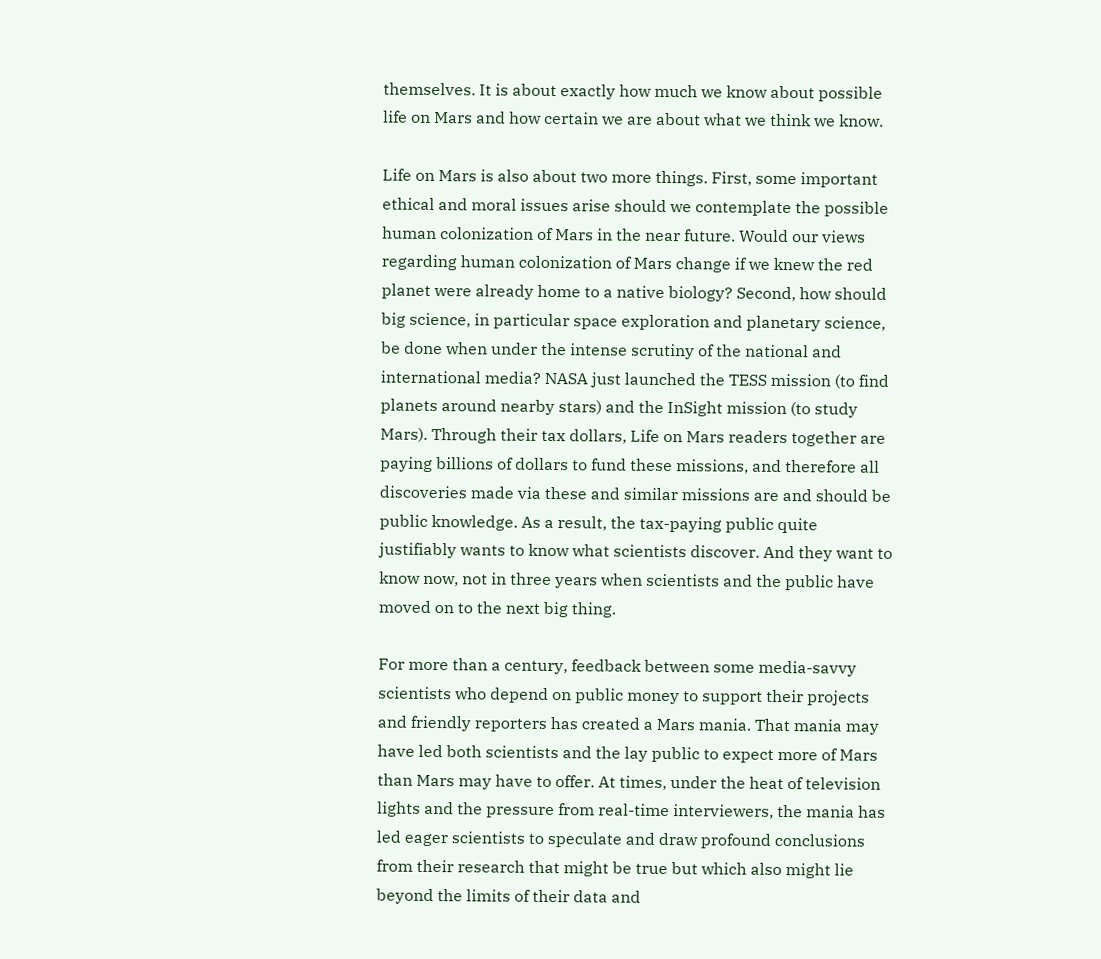themselves. It is about exactly how much we know about possible life on Mars and how certain we are about what we think we know.

Life on Mars is also about two more things. First, some important ethical and moral issues arise should we contemplate the possible human colonization of Mars in the near future. Would our views regarding human colonization of Mars change if we knew the red planet were already home to a native biology? Second, how should big science, in particular space exploration and planetary science, be done when under the intense scrutiny of the national and international media? NASA just launched the TESS mission (to find planets around nearby stars) and the InSight mission (to study Mars). Through their tax dollars, Life on Mars readers together are paying billions of dollars to fund these missions, and therefore all discoveries made via these and similar missions are and should be public knowledge. As a result, the tax-paying public quite justifiably wants to know what scientists discover. And they want to know now, not in three years when scientists and the public have moved on to the next big thing.

For more than a century, feedback between some media-savvy scientists who depend on public money to support their projects and friendly reporters has created a Mars mania. That mania may have led both scientists and the lay public to expect more of Mars than Mars may have to offer. At times, under the heat of television lights and the pressure from real-time interviewers, the mania has led eager scientists to speculate and draw profound conclusions from their research that might be true but which also might lie beyond the limits of their data and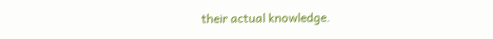their actual knowledge.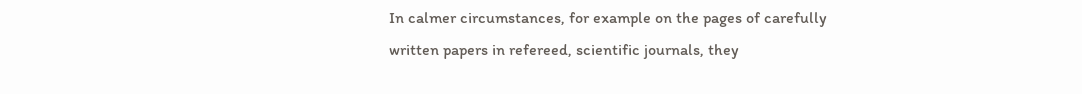In calmer circumstances, for example on the pages of carefully written papers in refereed, scientific journals, they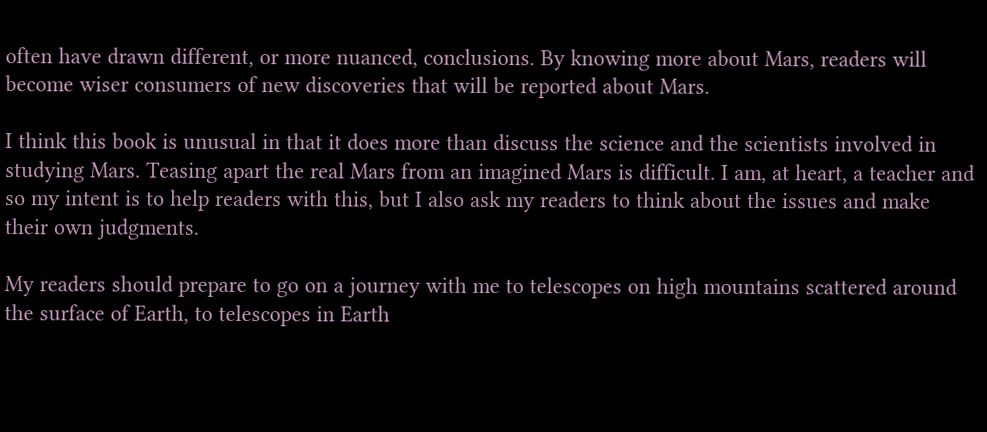often have drawn different, or more nuanced, conclusions. By knowing more about Mars, readers will become wiser consumers of new discoveries that will be reported about Mars.

I think this book is unusual in that it does more than discuss the science and the scientists involved in studying Mars. Teasing apart the real Mars from an imagined Mars is difficult. I am, at heart, a teacher and so my intent is to help readers with this, but I also ask my readers to think about the issues and make their own judgments.

My readers should prepare to go on a journey with me to telescopes on high mountains scattered around the surface of Earth, to telescopes in Earth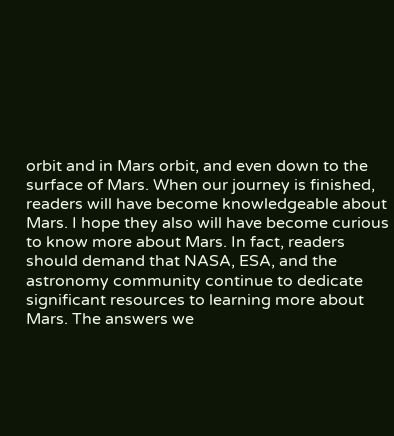orbit and in Mars orbit, and even down to the surface of Mars. When our journey is finished, readers will have become knowledgeable about Mars. I hope they also will have become curious to know more about Mars. In fact, readers should demand that NASA, ESA, and the astronomy community continue to dedicate significant resources to learning more about Mars. The answers we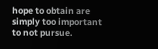hope to obtain are simply too important to not pursue.